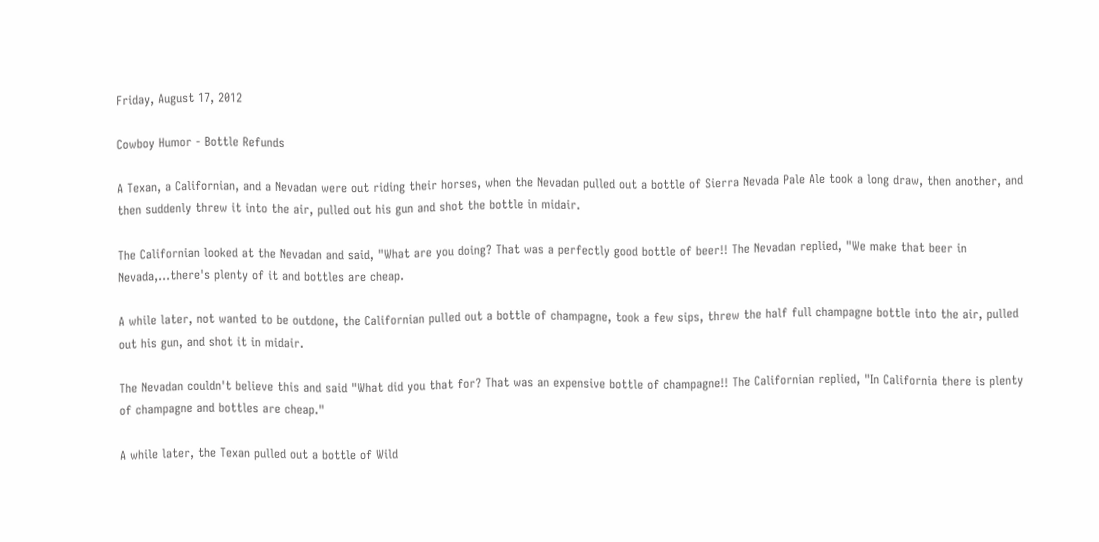Friday, August 17, 2012

Cowboy Humor - Bottle Refunds

A Texan, a Californian, and a Nevadan were out riding their horses, when the Nevadan pulled out a bottle of Sierra Nevada Pale Ale took a long draw, then another, and then suddenly threw it into the air, pulled out his gun and shot the bottle in midair.

The Californian looked at the Nevadan and said, "What are you doing? That was a perfectly good bottle of beer!! The Nevadan replied, "We make that beer in Nevada,...there's plenty of it and bottles are cheap.

A while later, not wanted to be outdone, the Californian pulled out a bottle of champagne, took a few sips, threw the half full champagne bottle into the air, pulled out his gun, and shot it in midair.

The Nevadan couldn't believe this and said "What did you that for? That was an expensive bottle of champagne!! The Californian replied, "In California there is plenty of champagne and bottles are cheap."

A while later, the Texan pulled out a bottle of Wild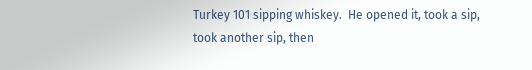Turkey 101 sipping whiskey.  He opened it, took a sip, took another sip, then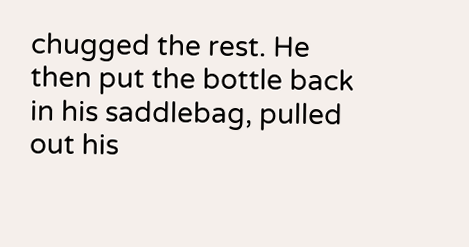chugged the rest. He then put the bottle back in his saddlebag, pulled out his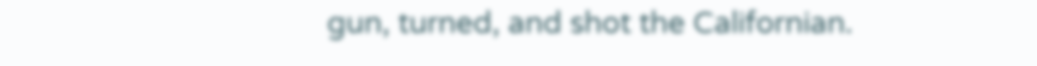gun, turned, and shot the Californian.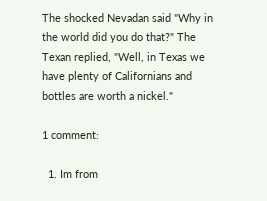The shocked Nevadan said "Why in the world did you do that?" The Texan replied, "Well, in Texas we have plenty of Californians and bottles are worth a nickel."

1 comment:

  1. Im from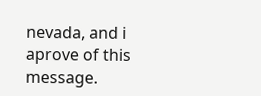nevada, and i aprove of this message.